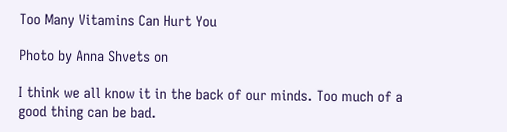Too Many Vitamins Can Hurt You

Photo by Anna Shvets on

I think we all know it in the back of our minds. Too much of a good thing can be bad.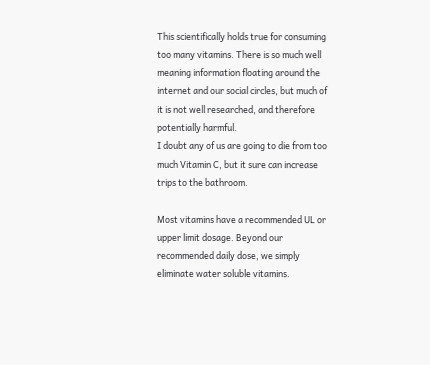This scientifically holds true for consuming too many vitamins. There is so much well meaning information floating around the internet and our social circles, but much of it is not well researched, and therefore potentially harmful.
I doubt any of us are going to die from too much Vitamin C, but it sure can increase trips to the bathroom.

Most vitamins have a recommended UL or upper limit dosage. Beyond our recommended daily dose, we simply eliminate water soluble vitamins.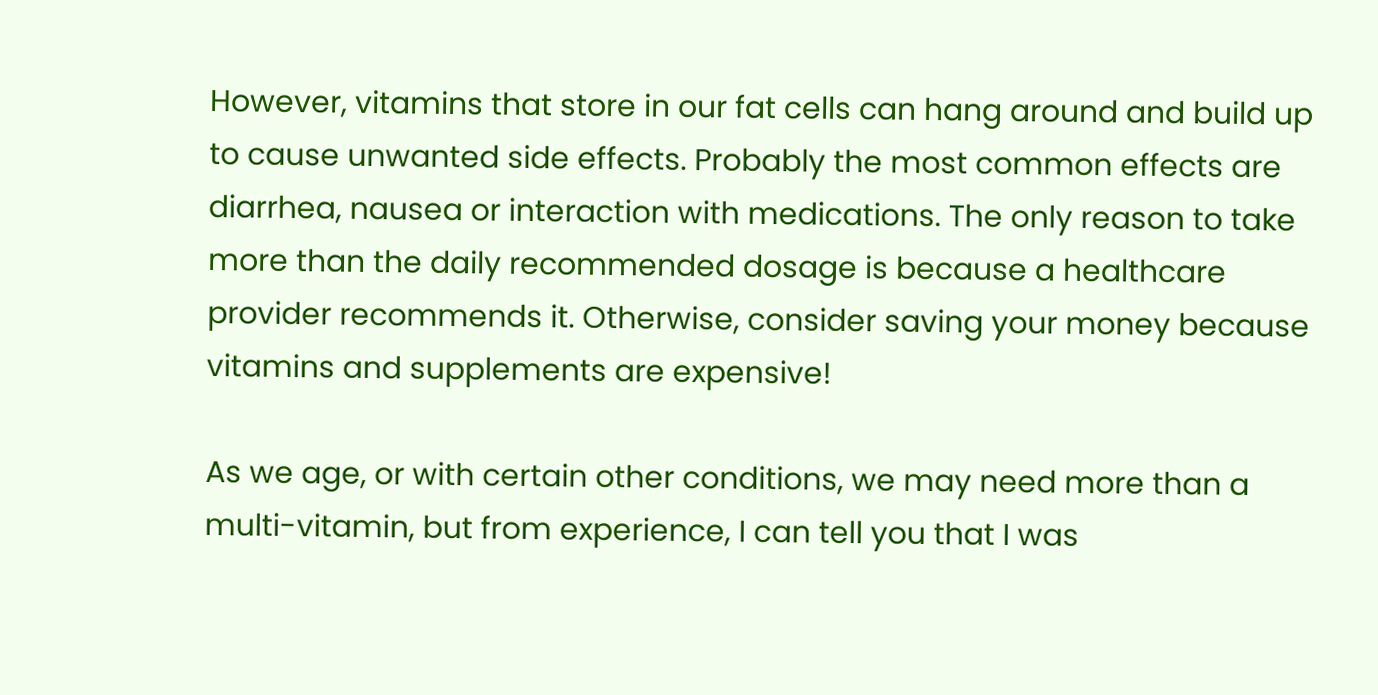However, vitamins that store in our fat cells can hang around and build up to cause unwanted side effects. Probably the most common effects are diarrhea, nausea or interaction with medications. The only reason to take more than the daily recommended dosage is because a healthcare provider recommends it. Otherwise, consider saving your money because vitamins and supplements are expensive!

As we age, or with certain other conditions, we may need more than a multi-vitamin, but from experience, I can tell you that I was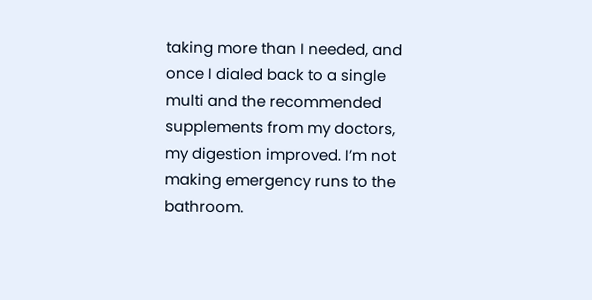taking more than I needed, and once I dialed back to a single multi and the recommended supplements from my doctors, my digestion improved. I’m not making emergency runs to the bathroom.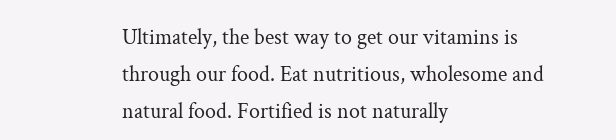Ultimately, the best way to get our vitamins is through our food. Eat nutritious, wholesome and natural food. Fortified is not naturally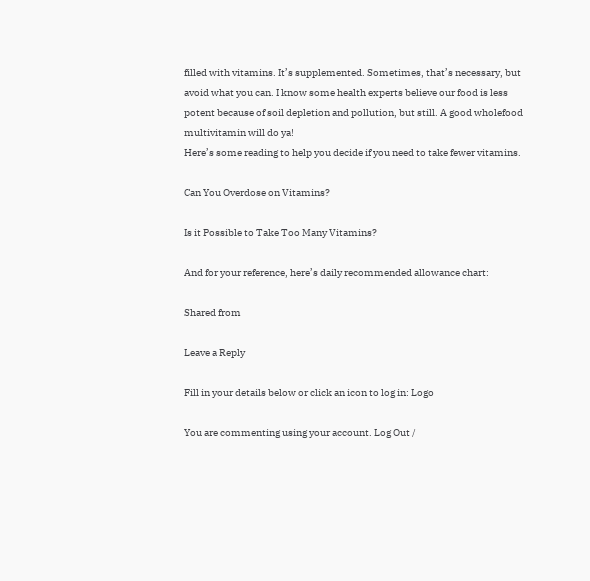filled with vitamins. It’s supplemented. Sometimes, that’s necessary, but avoid what you can. I know some health experts believe our food is less potent because of soil depletion and pollution, but still. A good wholefood multivitamin will do ya!
Here’s some reading to help you decide if you need to take fewer vitamins.

Can You Overdose on Vitamins?

Is it Possible to Take Too Many Vitamins?

And for your reference, here’s daily recommended allowance chart:

Shared from

Leave a Reply

Fill in your details below or click an icon to log in: Logo

You are commenting using your account. Log Out /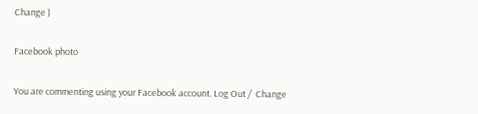Change )

Facebook photo

You are commenting using your Facebook account. Log Out /  Change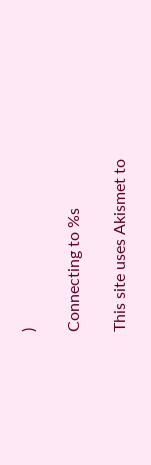)

Connecting to %s

This site uses Akismet to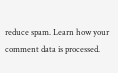reduce spam. Learn how your comment data is processed.